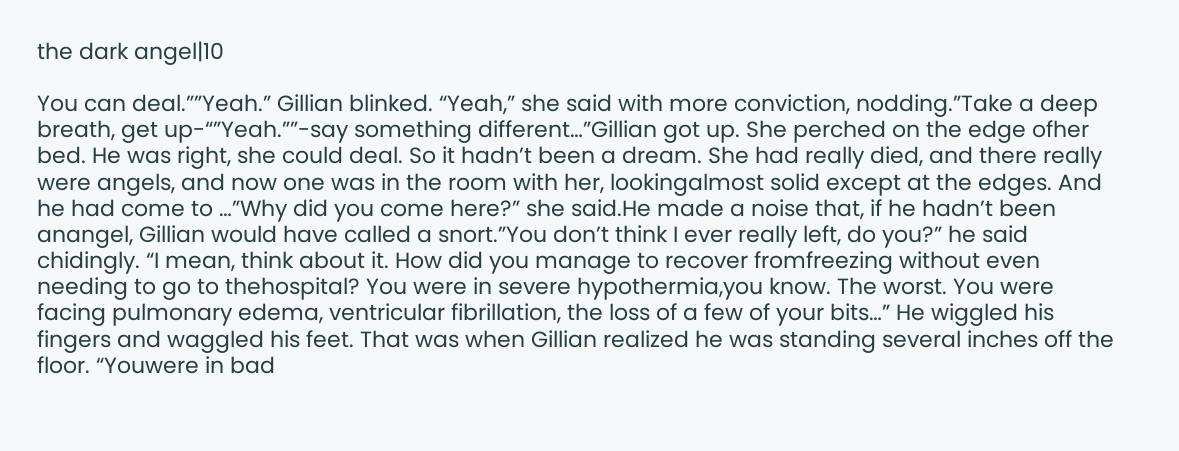the dark angel|10

You can deal.””Yeah.” Gillian blinked. “Yeah,” she said with more conviction, nodding.”Take a deep breath, get up-“”Yeah.””-say something different…”Gillian got up. She perched on the edge ofher bed. He was right, she could deal. So it hadn’t been a dream. She had really died, and there really were angels, and now one was in the room with her, lookingalmost solid except at the edges. And he had come to …”Why did you come here?” she said.He made a noise that, if he hadn’t been anangel, Gillian would have called a snort.”You don’t think I ever really left, do you?” he said chidingly. “I mean, think about it. How did you manage to recover fromfreezing without even needing to go to thehospital? You were in severe hypothermia,you know. The worst. You were facing pulmonary edema, ventricular fibrillation, the loss of a few of your bits…” He wiggled his fingers and waggled his feet. That was when Gillian realized he was standing several inches off the floor. “Youwere in bad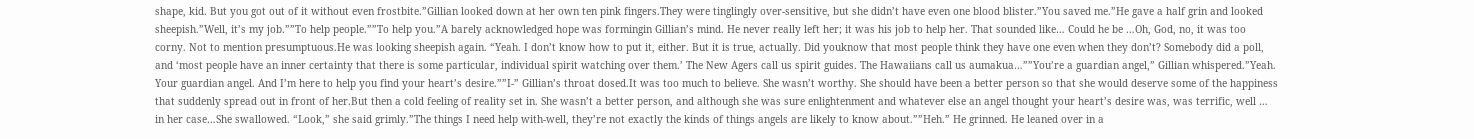shape, kid. But you got out of it without even frostbite.”Gillian looked down at her own ten pink fingers.They were tinglingly over-sensitive, but she didn’t have even one blood blister.”You saved me.”He gave a half grin and looked sheepish.”Well, it’s my job.””To help people.””To help you.”A barely acknowledged hope was formingin Gillian’s mind. He never really left her; it was his job to help her. That sounded like… Could he be …Oh, God, no, it was too corny. Not to mention presumptuous.He was looking sheepish again. “Yeah. I don’t know how to put it, either. But it is true, actually. Did youknow that most people think they have one even when they don’t? Somebody did a poll, and ‘most people have an inner certainty that there is some particular, individual spirit watching over them.’ The New Agers call us spirit guides. The Hawaiians call us aumakua…””You’re a guardian angel,” Gillian whispered.”Yeah. Your guardian angel. And I’m here to help you find your heart’s desire.””I-” Gillian’s throat dosed.It was too much to believe. She wasn’t worthy. She should have been a better person so that she would deserve some of the happiness that suddenly spread out in front of her.But then a cold feeling of reality set in. She wasn’t a better person, and although she was sure enlightenment and whatever else an angel thought your heart’s desire was, was terrific, well … in her case…She swallowed. “Look,” she said grimly.”The things I need help with-well, they’re not exactly the kinds of things angels are likely to know about.””Heh.” He grinned. He leaned over in a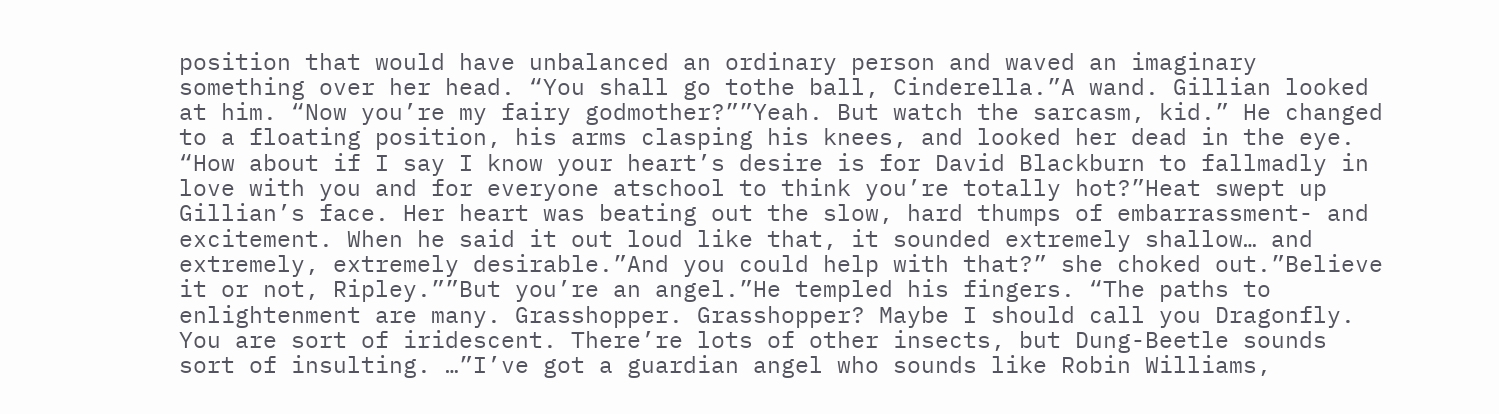position that would have unbalanced an ordinary person and waved an imaginary something over her head. “You shall go tothe ball, Cinderella.”A wand. Gillian looked at him. “Now you’re my fairy godmother?””Yeah. But watch the sarcasm, kid.” He changed to a floating position, his arms clasping his knees, and looked her dead in the eye. “How about if I say I know your heart’s desire is for David Blackburn to fallmadly in love with you and for everyone atschool to think you’re totally hot?”Heat swept up Gillian’s face. Her heart was beating out the slow, hard thumps of embarrassment- and excitement. When he said it out loud like that, it sounded extremely shallow… and extremely, extremely desirable.”And you could help with that?” she choked out.”Believe it or not, Ripley.””But you’re an angel.”He templed his fingers. “The paths to enlightenment are many. Grasshopper. Grasshopper? Maybe I should call you Dragonfly. You are sort of iridescent. There’re lots of other insects, but Dung-Beetle sounds sort of insulting. …”I’ve got a guardian angel who sounds like Robin Williams,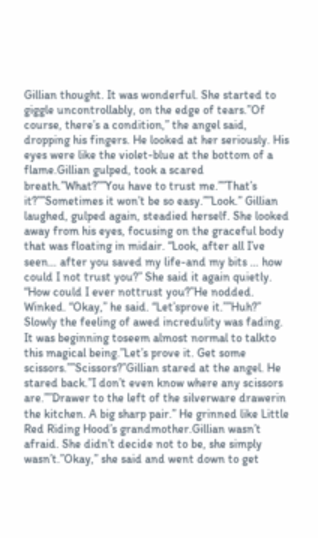Gillian thought. It was wonderful. She started to giggle uncontrollably, on the edge of tears.”Of course, there’s a condition,” the angel said, dropping his fingers. He looked at her seriously. His eyes were like the violet-blue at the bottom of a flame.Gillian gulped, took a scared breath.”What?””You have to trust me.””That’s it?””Sometimes it won’t be so easy.””Look.” Gillian laughed, gulped again, steadied herself. She looked away from his eyes, focusing on the graceful body that was floating in midair. “Look, after all I’ve seen… after you saved my life-and my bits … how could I not trust you?” She said it again quietly. “How could I ever nottrust you?”He nodded. Winked. “Okay,” he said. “Let’sprove it.””Huh?” Slowly the feeling of awed incredulity was fading. It was beginning toseem almost normal to talkto this magical being.”Let’s prove it. Get some scissors.””Scissors?”Gillian stared at the angel. He stared back.”I don’t even know where any scissors are.””Drawer to the left of the silverware drawerin the kitchen. A big sharp pair.” He grinned like Little Red Riding Hood’s grandmother.Gillian wasn’t afraid. She didn’t decide not to be, she simply wasn’t.”Okay,” she said and went down to get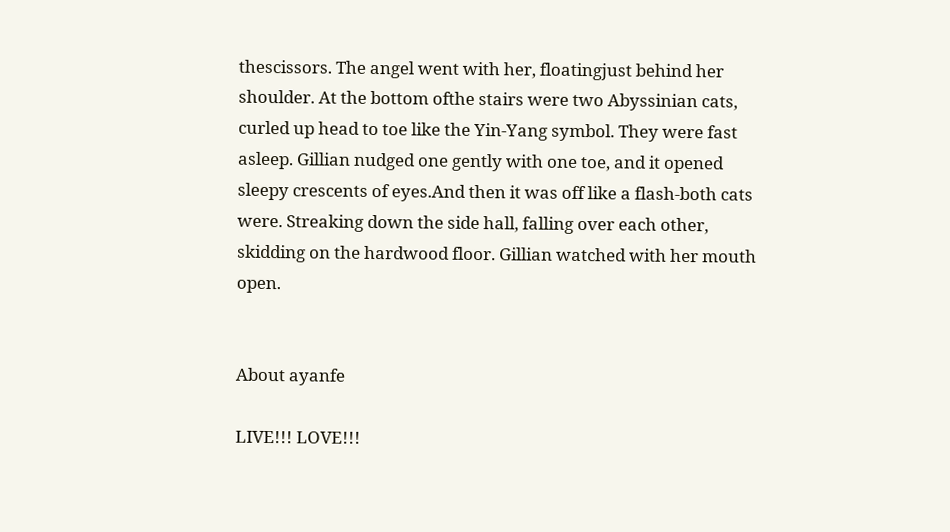thescissors. The angel went with her, floatingjust behind her shoulder. At the bottom ofthe stairs were two Abyssinian cats, curled up head to toe like the Yin-Yang symbol. They were fast asleep. Gillian nudged one gently with one toe, and it opened sleepy crescents of eyes.And then it was off like a flash-both cats were. Streaking down the side hall, falling over each other, skidding on the hardwood floor. Gillian watched with her mouth open.


About ayanfe

LIVE!!! LOVE!!!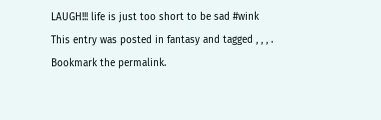LAUGH!!! life is just too short to be sad #wink
This entry was posted in fantasy and tagged , , , . Bookmark the permalink.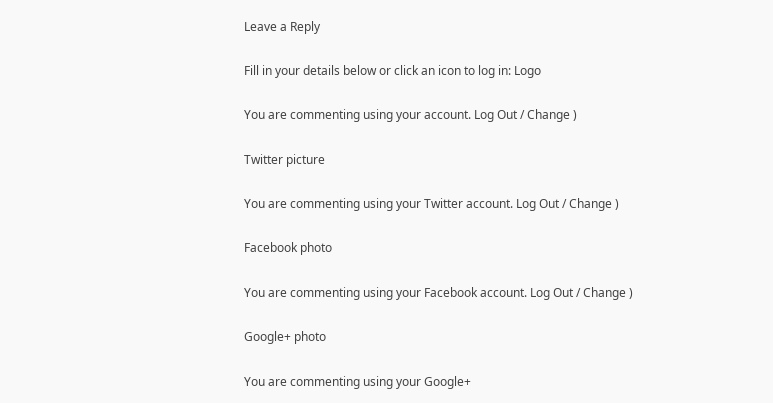Leave a Reply

Fill in your details below or click an icon to log in: Logo

You are commenting using your account. Log Out / Change )

Twitter picture

You are commenting using your Twitter account. Log Out / Change )

Facebook photo

You are commenting using your Facebook account. Log Out / Change )

Google+ photo

You are commenting using your Google+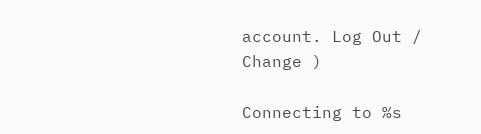account. Log Out / Change )

Connecting to %s